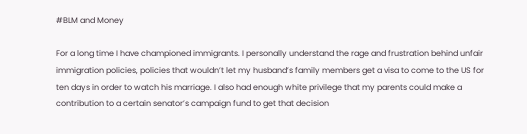#BLM and Money

For a long time I have championed immigrants. I personally understand the rage and frustration behind unfair immigration policies, policies that wouldn’t let my husband’s family members get a visa to come to the US for ten days in order to watch his marriage. I also had enough white privilege that my parents could make a contribution to a certain senator’s campaign fund to get that decision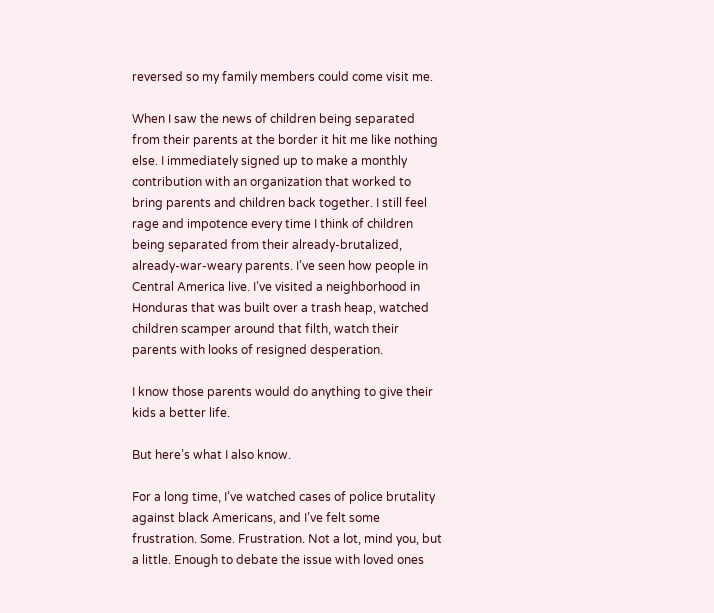reversed so my family members could come visit me.

When I saw the news of children being separated from their parents at the border it hit me like nothing else. I immediately signed up to make a monthly contribution with an organization that worked to bring parents and children back together. I still feel rage and impotence every time I think of children being separated from their already-brutalized, already-war-weary parents. I’ve seen how people in Central America live. I’ve visited a neighborhood in Honduras that was built over a trash heap, watched children scamper around that filth, watch their parents with looks of resigned desperation.

I know those parents would do anything to give their kids a better life.

But here’s what I also know.

For a long time, I’ve watched cases of police brutality against black Americans, and I’ve felt some frustration. Some. Frustration. Not a lot, mind you, but a little. Enough to debate the issue with loved ones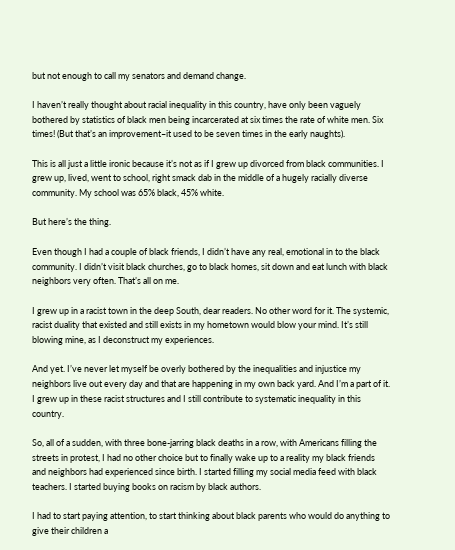but not enough to call my senators and demand change.

I haven’t really thought about racial inequality in this country, have only been vaguely bothered by statistics of black men being incarcerated at six times the rate of white men. Six times! (But that’s an improvement–it used to be seven times in the early naughts).

This is all just a little ironic because it’s not as if I grew up divorced from black communities. I grew up, lived, went to school, right smack dab in the middle of a hugely racially diverse community. My school was 65% black, 45% white.

But here’s the thing.

Even though I had a couple of black friends, I didn’t have any real, emotional in to the black community. I didn’t visit black churches, go to black homes, sit down and eat lunch with black neighbors very often. That’s all on me.

I grew up in a racist town in the deep South, dear readers. No other word for it. The systemic, racist duality that existed and still exists in my hometown would blow your mind. It’s still blowing mine, as I deconstruct my experiences.

And yet. I’ve never let myself be overly bothered by the inequalities and injustice my neighbors live out every day and that are happening in my own back yard. And I’m a part of it. I grew up in these racist structures and I still contribute to systematic inequality in this country.

So, all of a sudden, with three bone-jarring black deaths in a row, with Americans filling the streets in protest, I had no other choice but to finally wake up to a reality my black friends and neighbors had experienced since birth. I started filling my social media feed with black teachers. I started buying books on racism by black authors.

I had to start paying attention, to start thinking about black parents who would do anything to give their children a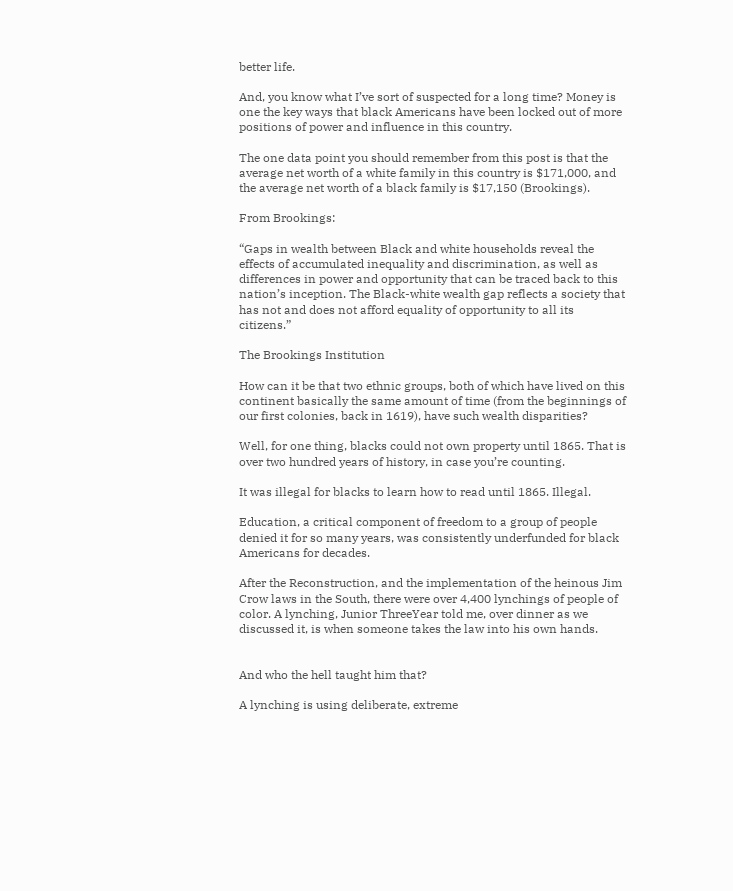better life.

And, you know what I’ve sort of suspected for a long time? Money is one the key ways that black Americans have been locked out of more positions of power and influence in this country.

The one data point you should remember from this post is that the average net worth of a white family in this country is $171,000, and the average net worth of a black family is $17,150 (Brookings).

From Brookings:

“Gaps in wealth between Black and white households reveal the effects of accumulated inequality and discrimination, as well as differences in power and opportunity that can be traced back to this nation’s inception. The Black-white wealth gap reflects a society that has not and does not afford equality of opportunity to all its citizens.”

The Brookings Institution

How can it be that two ethnic groups, both of which have lived on this continent basically the same amount of time (from the beginnings of our first colonies, back in 1619), have such wealth disparities?

Well, for one thing, blacks could not own property until 1865. That is over two hundred years of history, in case you’re counting.

It was illegal for blacks to learn how to read until 1865. Illegal.

Education, a critical component of freedom to a group of people denied it for so many years, was consistently underfunded for black Americans for decades.

After the Reconstruction, and the implementation of the heinous Jim Crow laws in the South, there were over 4,400 lynchings of people of color. A lynching, Junior ThreeYear told me, over dinner as we discussed it, is when someone takes the law into his own hands.


And who the hell taught him that?

A lynching is using deliberate, extreme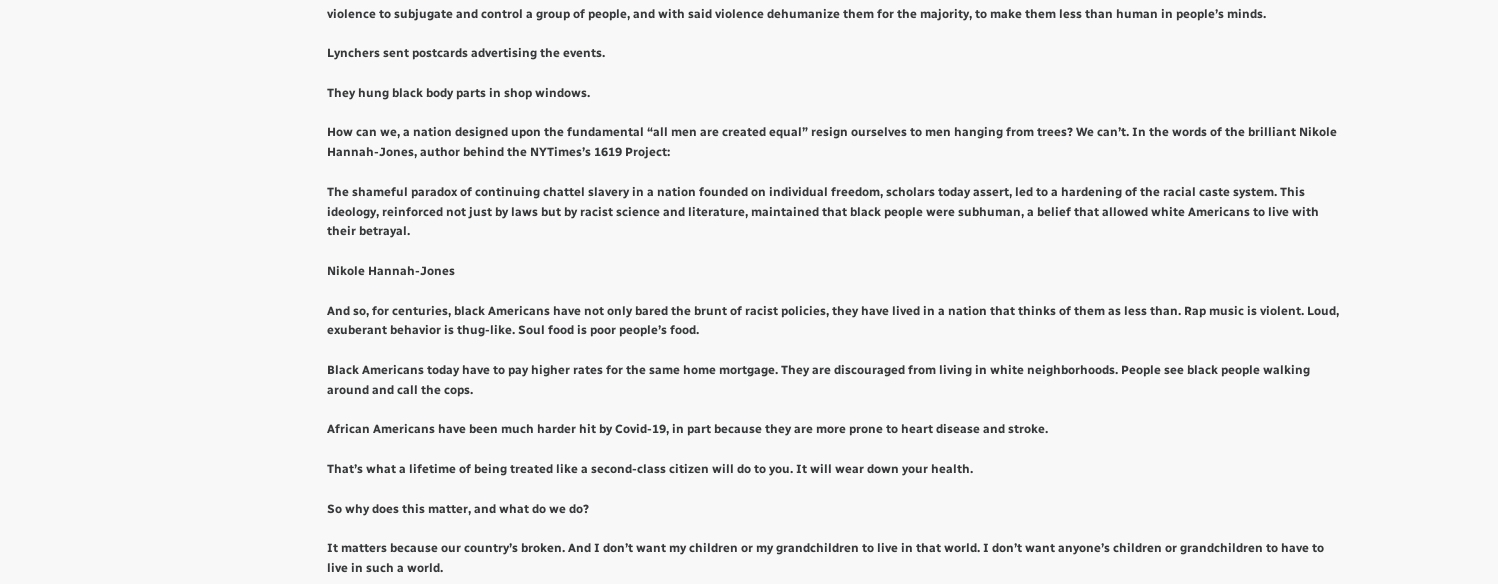violence to subjugate and control a group of people, and with said violence dehumanize them for the majority, to make them less than human in people’s minds.

Lynchers sent postcards advertising the events.

They hung black body parts in shop windows.

How can we, a nation designed upon the fundamental “all men are created equal” resign ourselves to men hanging from trees? We can’t. In the words of the brilliant Nikole Hannah-Jones, author behind the NYTimes’s 1619 Project:

The shameful paradox of continuing chattel slavery in a nation founded on individual freedom, scholars today assert, led to a hardening of the racial caste system. This ideology, reinforced not just by laws but by racist science and literature, maintained that black people were subhuman, a belief that allowed white Americans to live with their betrayal.

Nikole Hannah-Jones

And so, for centuries, black Americans have not only bared the brunt of racist policies, they have lived in a nation that thinks of them as less than. Rap music is violent. Loud, exuberant behavior is thug-like. Soul food is poor people’s food.

Black Americans today have to pay higher rates for the same home mortgage. They are discouraged from living in white neighborhoods. People see black people walking around and call the cops.

African Americans have been much harder hit by Covid-19, in part because they are more prone to heart disease and stroke.

That’s what a lifetime of being treated like a second-class citizen will do to you. It will wear down your health.

So why does this matter, and what do we do?

It matters because our country’s broken. And I don’t want my children or my grandchildren to live in that world. I don’t want anyone’s children or grandchildren to have to live in such a world.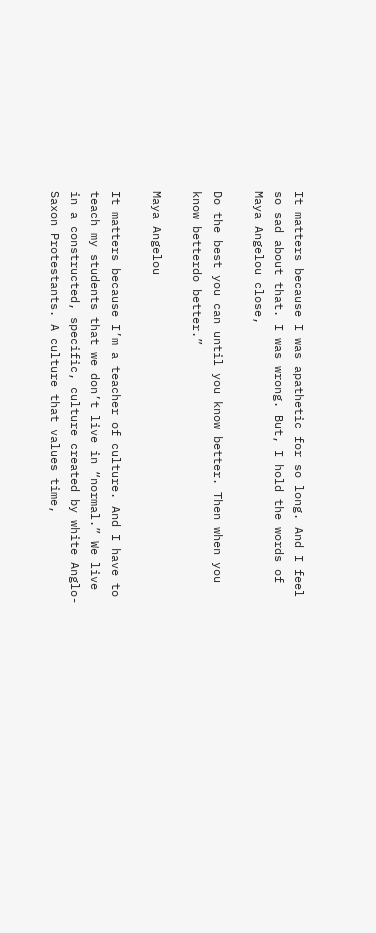It matters because I was apathetic for so long. And I feel so sad about that. I was wrong. But, I hold the words of Maya Angelou close,

Do the best you can until you know better. Then when you know betterdo better.”

Maya Angelou

It matters because I’m a teacher of culture. And I have to teach my students that we don’t live in “normal.” We live in a constructed, specific, culture created by white Anglo-Saxon Protestants. A culture that values time,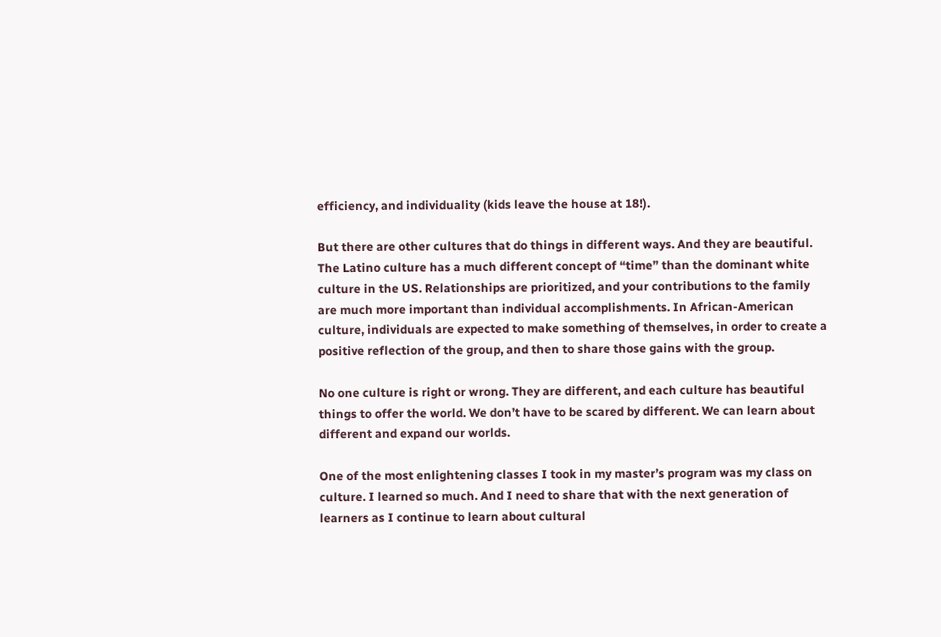efficiency, and individuality (kids leave the house at 18!).

But there are other cultures that do things in different ways. And they are beautiful. The Latino culture has a much different concept of “time” than the dominant white culture in the US. Relationships are prioritized, and your contributions to the family are much more important than individual accomplishments. In African-American culture, individuals are expected to make something of themselves, in order to create a positive reflection of the group, and then to share those gains with the group.

No one culture is right or wrong. They are different, and each culture has beautiful things to offer the world. We don’t have to be scared by different. We can learn about different and expand our worlds.

One of the most enlightening classes I took in my master’s program was my class on culture. I learned so much. And I need to share that with the next generation of learners as I continue to learn about cultural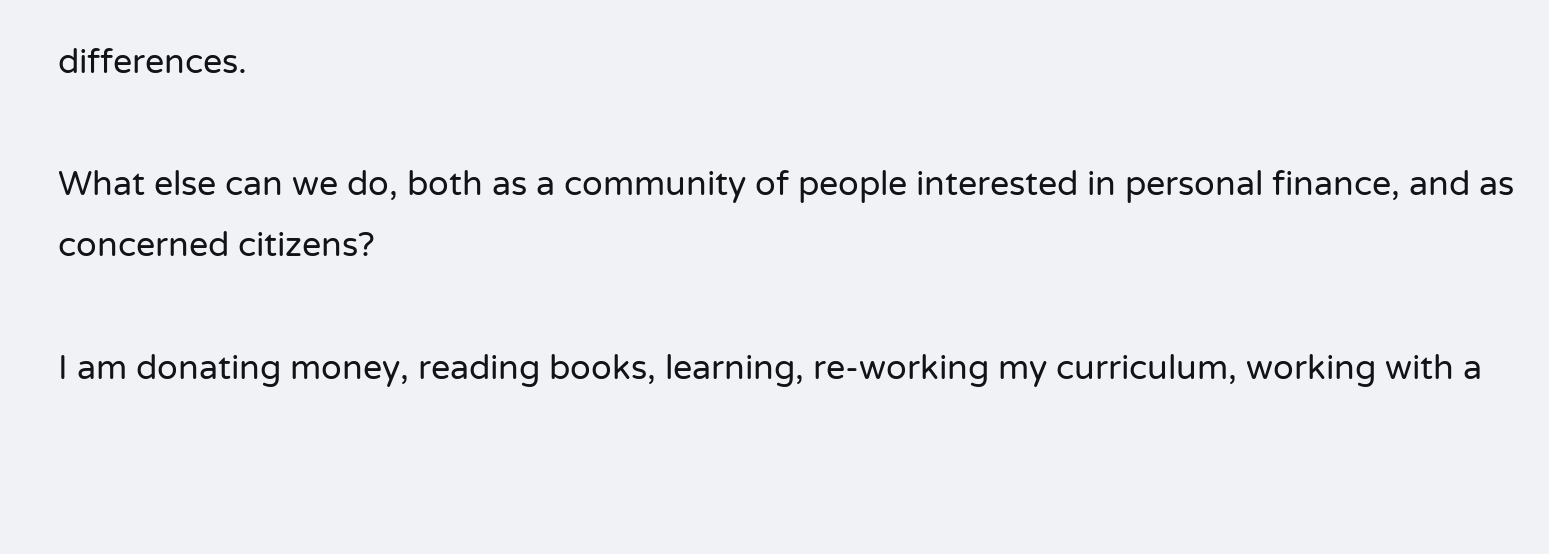differences.

What else can we do, both as a community of people interested in personal finance, and as concerned citizens?

I am donating money, reading books, learning, re-working my curriculum, working with a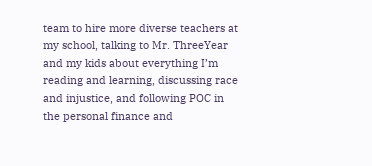team to hire more diverse teachers at my school, talking to Mr. ThreeYear and my kids about everything I’m reading and learning, discussing race and injustice, and following POC in the personal finance and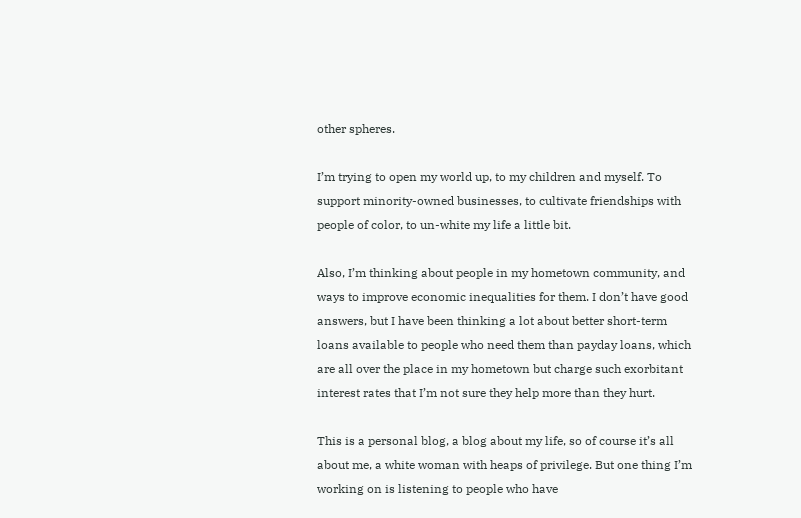other spheres.

I’m trying to open my world up, to my children and myself. To support minority-owned businesses, to cultivate friendships with people of color, to un-white my life a little bit.

Also, I’m thinking about people in my hometown community, and ways to improve economic inequalities for them. I don’t have good answers, but I have been thinking a lot about better short-term loans available to people who need them than payday loans, which are all over the place in my hometown but charge such exorbitant interest rates that I’m not sure they help more than they hurt.

This is a personal blog, a blog about my life, so of course it’s all about me, a white woman with heaps of privilege. But one thing I’m working on is listening to people who have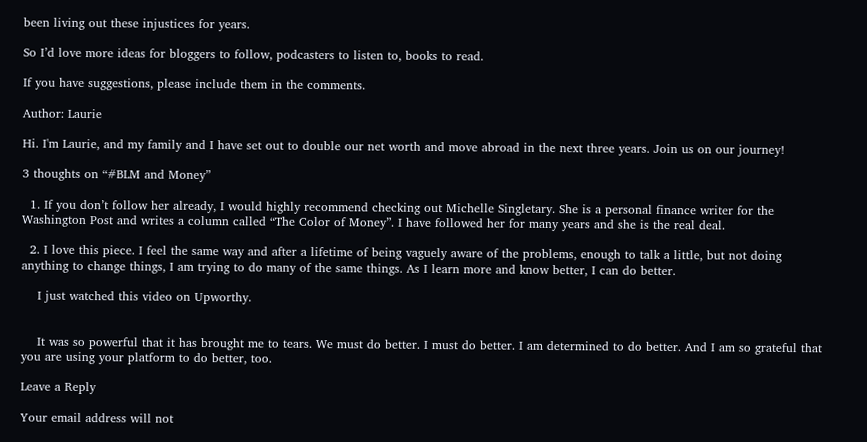been living out these injustices for years.

So I’d love more ideas for bloggers to follow, podcasters to listen to, books to read.

If you have suggestions, please include them in the comments.

Author: Laurie

Hi. I'm Laurie, and my family and I have set out to double our net worth and move abroad in the next three years. Join us on our journey!

3 thoughts on “#BLM and Money”

  1. If you don’t follow her already, I would highly recommend checking out Michelle Singletary. She is a personal finance writer for the Washington Post and writes a column called “The Color of Money”. I have followed her for many years and she is the real deal.

  2. I love this piece. I feel the same way and after a lifetime of being vaguely aware of the problems, enough to talk a little, but not doing anything to change things, I am trying to do many of the same things. As I learn more and know better, I can do better.

    I just watched this video on Upworthy.


    It was so powerful that it has brought me to tears. We must do better. I must do better. I am determined to do better. And I am so grateful that you are using your platform to do better, too.

Leave a Reply

Your email address will not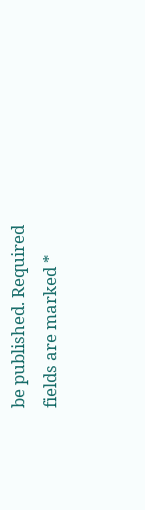be published. Required fields are marked *